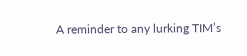A reminder to any lurking TIM’s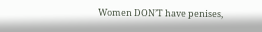Women DON’T have penises,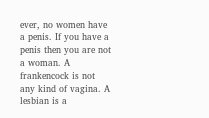ever, no women have a penis. If you have a penis then you are not a woman. A frankencock is not any kind of vagina. A lesbian is a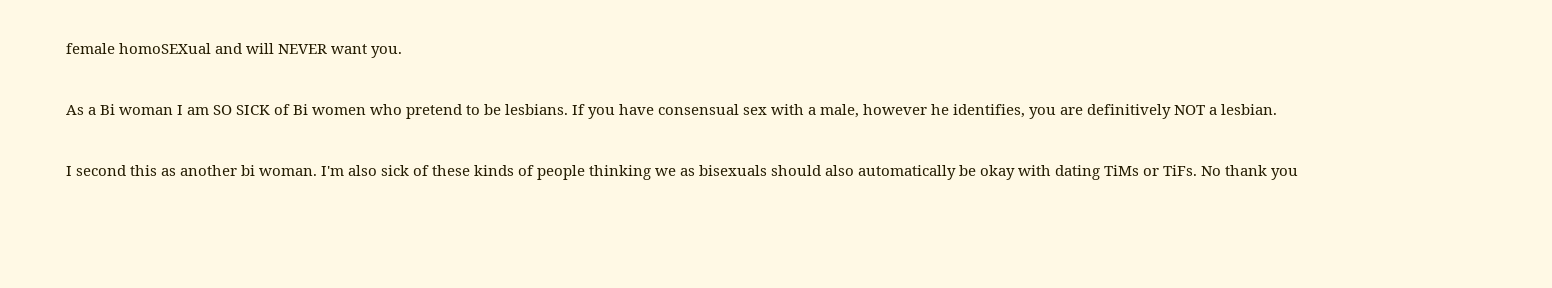female homoSEXual and will NEVER want you.

As a Bi woman I am SO SICK of Bi women who pretend to be lesbians. If you have consensual sex with a male, however he identifies, you are definitively NOT a lesbian.

I second this as another bi woman. I'm also sick of these kinds of people thinking we as bisexuals should also automatically be okay with dating TiMs or TiFs. No thank you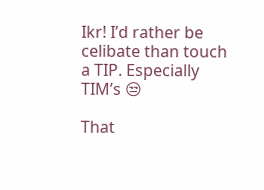Ikr! I’d rather be celibate than touch a TIP. Especially TIM’s 😒

That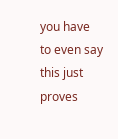you have to even say this just proves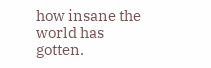how insane the world has gotten.